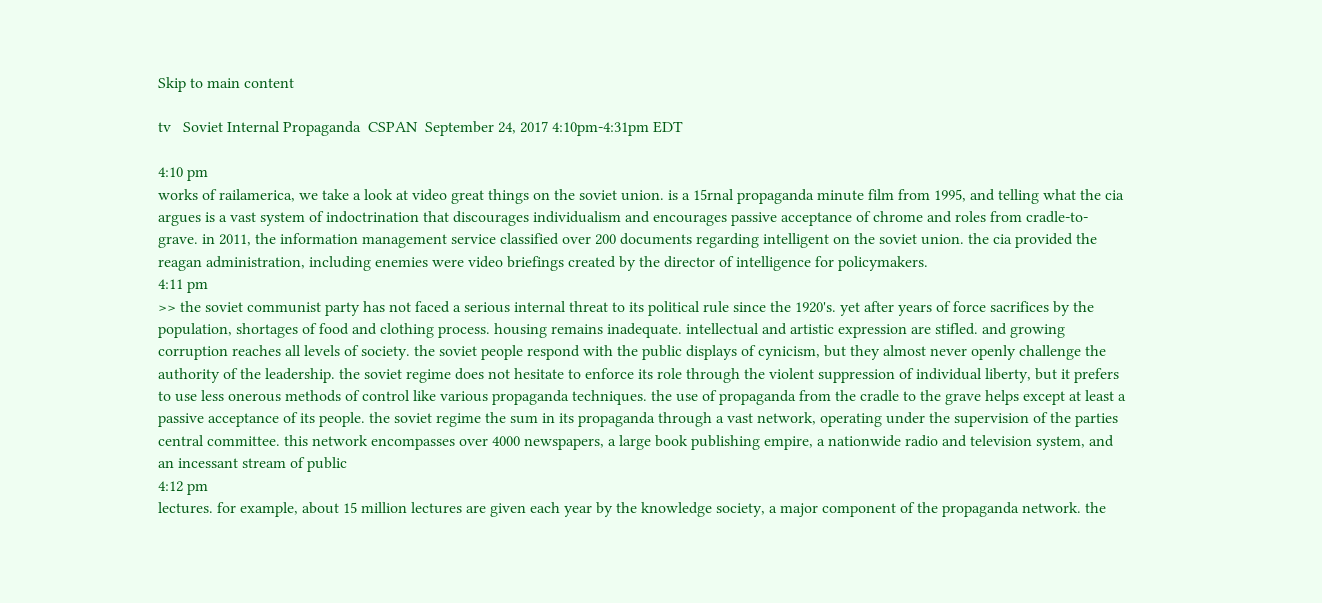Skip to main content

tv   Soviet Internal Propaganda  CSPAN  September 24, 2017 4:10pm-4:31pm EDT

4:10 pm
works of railamerica, we take a look at video great things on the soviet union. is a 15rnal propaganda minute film from 1995, and telling what the cia argues is a vast system of indoctrination that discourages individualism and encourages passive acceptance of chrome and roles from cradle-to-grave. in 2011, the information management service classified over 200 documents regarding intelligent on the soviet union. the cia provided the reagan administration, including enemies were video briefings created by the director of intelligence for policymakers.
4:11 pm
>> the soviet communist party has not faced a serious internal threat to its political rule since the 1920's. yet after years of force sacrifices by the population, shortages of food and clothing process. housing remains inadequate. intellectual and artistic expression are stifled. and growing corruption reaches all levels of society. the soviet people respond with the public displays of cynicism, but they almost never openly challenge the authority of the leadership. the soviet regime does not hesitate to enforce its role through the violent suppression of individual liberty, but it prefers to use less onerous methods of control like various propaganda techniques. the use of propaganda from the cradle to the grave helps except at least a passive acceptance of its people. the soviet regime the sum in its propaganda through a vast network, operating under the supervision of the parties central committee. this network encompasses over 4000 newspapers, a large book publishing empire, a nationwide radio and television system, and an incessant stream of public
4:12 pm
lectures. for example, about 15 million lectures are given each year by the knowledge society, a major component of the propaganda network. the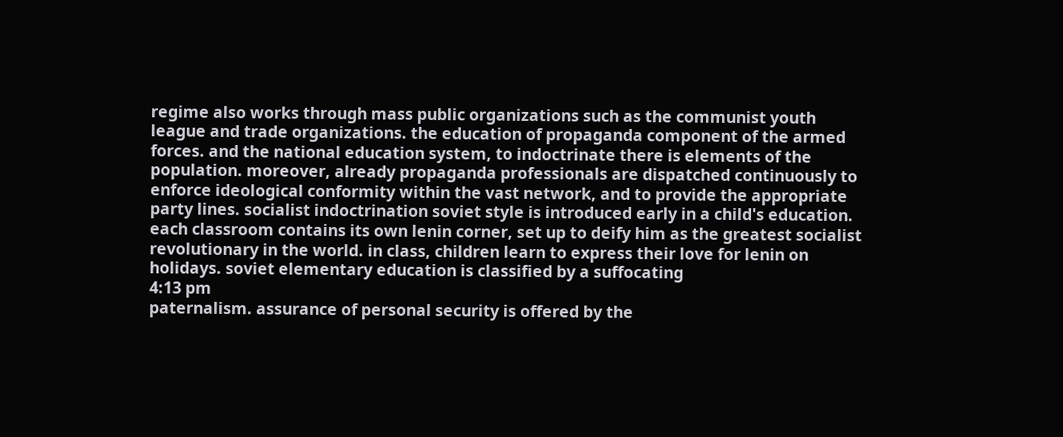regime also works through mass public organizations such as the communist youth league and trade organizations. the education of propaganda component of the armed forces. and the national education system, to indoctrinate there is elements of the population. moreover, already propaganda professionals are dispatched continuously to enforce ideological conformity within the vast network, and to provide the appropriate party lines. socialist indoctrination soviet style is introduced early in a child's education. each classroom contains its own lenin corner, set up to deify him as the greatest socialist revolutionary in the world. in class, children learn to express their love for lenin on holidays. soviet elementary education is classified by a suffocating
4:13 pm
paternalism. assurance of personal security is offered by the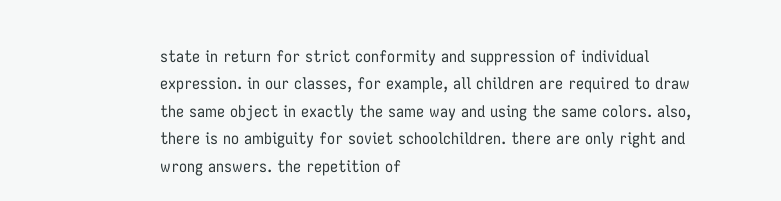state in return for strict conformity and suppression of individual expression. in our classes, for example, all children are required to draw the same object in exactly the same way and using the same colors. also, there is no ambiguity for soviet schoolchildren. there are only right and wrong answers. the repetition of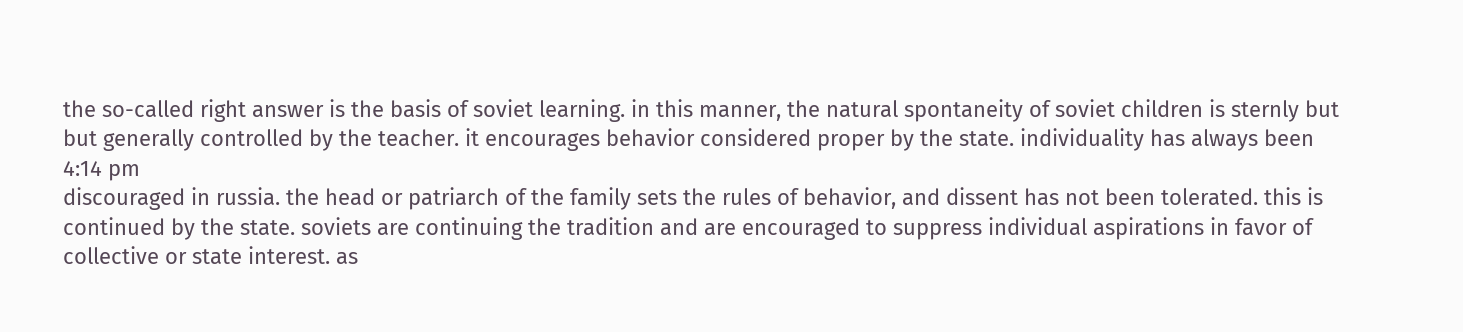the so-called right answer is the basis of soviet learning. in this manner, the natural spontaneity of soviet children is sternly but but generally controlled by the teacher. it encourages behavior considered proper by the state. individuality has always been
4:14 pm
discouraged in russia. the head or patriarch of the family sets the rules of behavior, and dissent has not been tolerated. this is continued by the state. soviets are continuing the tradition and are encouraged to suppress individual aspirations in favor of collective or state interest. as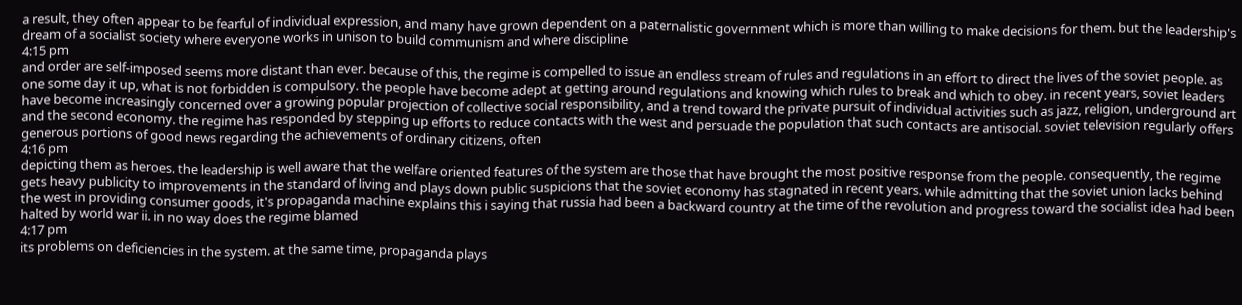a result, they often appear to be fearful of individual expression, and many have grown dependent on a paternalistic government which is more than willing to make decisions for them. but the leadership's dream of a socialist society where everyone works in unison to build communism and where discipline
4:15 pm
and order are self-imposed seems more distant than ever. because of this, the regime is compelled to issue an endless stream of rules and regulations in an effort to direct the lives of the soviet people. as one some day it up, what is not forbidden is compulsory. the people have become adept at getting around regulations and knowing which rules to break and which to obey. in recent years, soviet leaders have become increasingly concerned over a growing popular projection of collective social responsibility, and a trend toward the private pursuit of individual activities such as jazz, religion, underground art and the second economy. the regime has responded by stepping up efforts to reduce contacts with the west and persuade the population that such contacts are antisocial. soviet television regularly offers generous portions of good news regarding the achievements of ordinary citizens, often
4:16 pm
depicting them as heroes. the leadership is well aware that the welfare oriented features of the system are those that have brought the most positive response from the people. consequently, the regime gets heavy publicity to improvements in the standard of living and plays down public suspicions that the soviet economy has stagnated in recent years. while admitting that the soviet union lacks behind the west in providing consumer goods, it's propaganda machine explains this i saying that russia had been a backward country at the time of the revolution and progress toward the socialist idea had been halted by world war ii. in no way does the regime blamed
4:17 pm
its problems on deficiencies in the system. at the same time, propaganda plays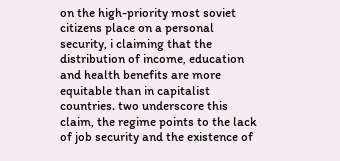on the high-priority most soviet citizens place on a personal security, i claiming that the distribution of income, education and health benefits are more equitable than in capitalist countries. two underscore this claim, the regime points to the lack of job security and the existence of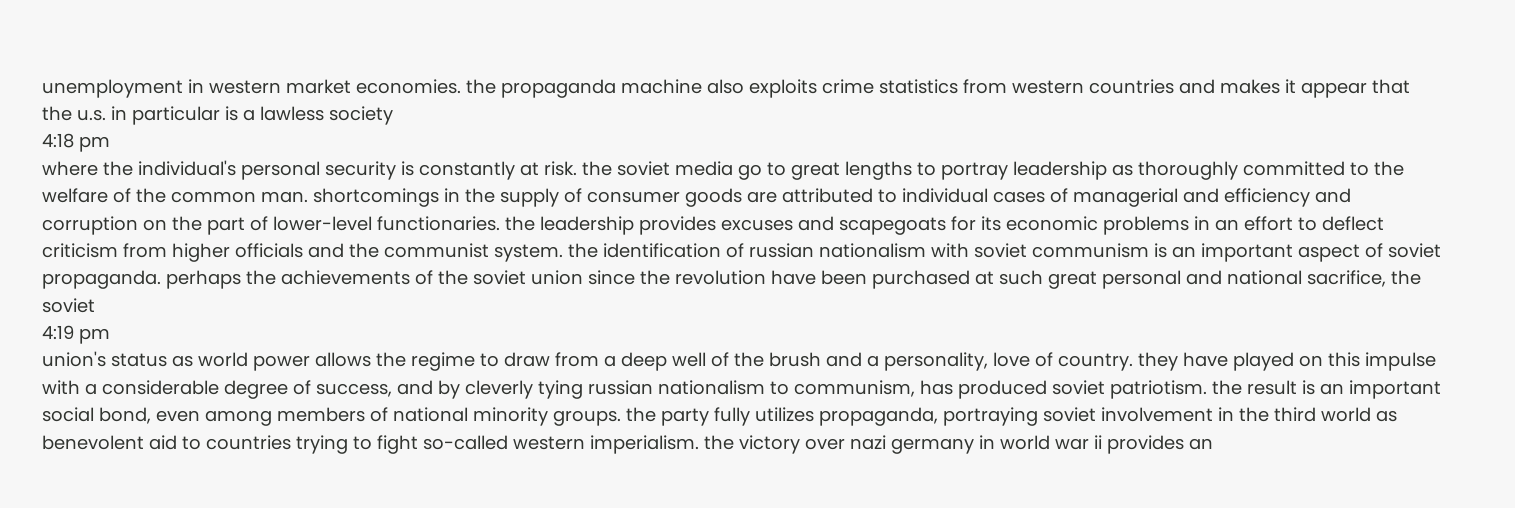unemployment in western market economies. the propaganda machine also exploits crime statistics from western countries and makes it appear that the u.s. in particular is a lawless society
4:18 pm
where the individual's personal security is constantly at risk. the soviet media go to great lengths to portray leadership as thoroughly committed to the welfare of the common man. shortcomings in the supply of consumer goods are attributed to individual cases of managerial and efficiency and corruption on the part of lower-level functionaries. the leadership provides excuses and scapegoats for its economic problems in an effort to deflect criticism from higher officials and the communist system. the identification of russian nationalism with soviet communism is an important aspect of soviet propaganda. perhaps the achievements of the soviet union since the revolution have been purchased at such great personal and national sacrifice, the soviet
4:19 pm
union's status as world power allows the regime to draw from a deep well of the brush and a personality, love of country. they have played on this impulse with a considerable degree of success, and by cleverly tying russian nationalism to communism, has produced soviet patriotism. the result is an important social bond, even among members of national minority groups. the party fully utilizes propaganda, portraying soviet involvement in the third world as benevolent aid to countries trying to fight so-called western imperialism. the victory over nazi germany in world war ii provides an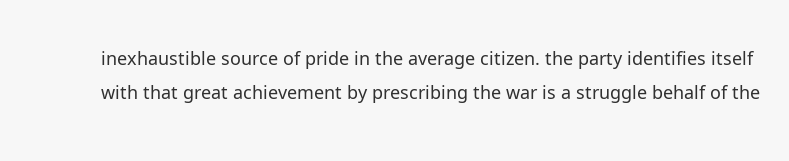inexhaustible source of pride in the average citizen. the party identifies itself with that great achievement by prescribing the war is a struggle behalf of the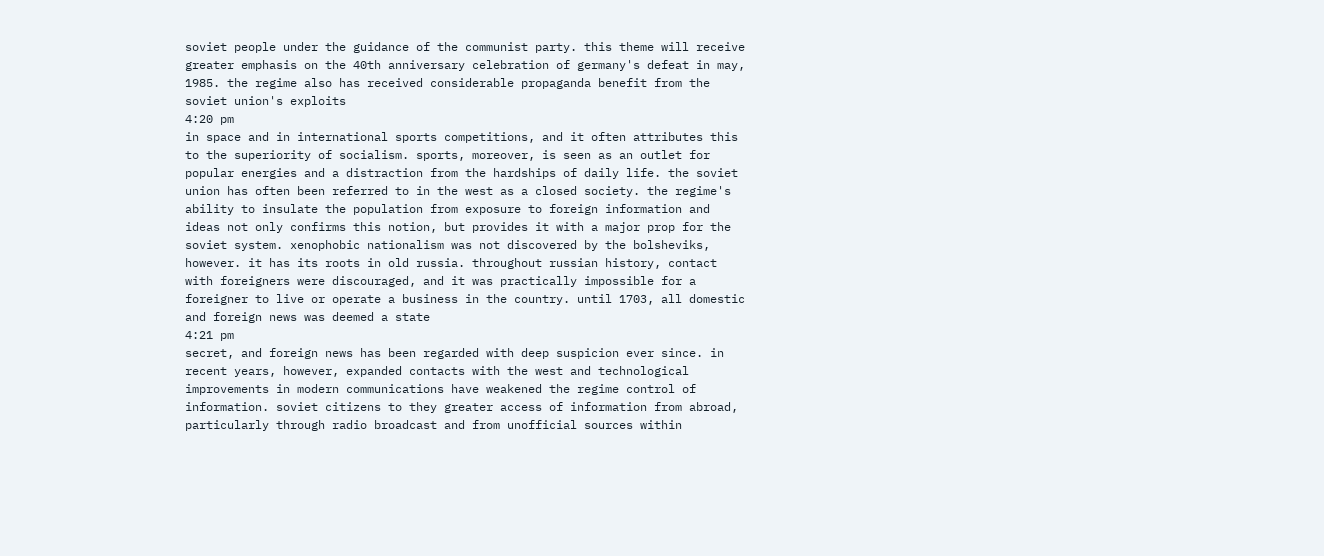soviet people under the guidance of the communist party. this theme will receive greater emphasis on the 40th anniversary celebration of germany's defeat in may, 1985. the regime also has received considerable propaganda benefit from the soviet union's exploits
4:20 pm
in space and in international sports competitions, and it often attributes this to the superiority of socialism. sports, moreover, is seen as an outlet for popular energies and a distraction from the hardships of daily life. the soviet union has often been referred to in the west as a closed society. the regime's ability to insulate the population from exposure to foreign information and ideas not only confirms this notion, but provides it with a major prop for the soviet system. xenophobic nationalism was not discovered by the bolsheviks, however. it has its roots in old russia. throughout russian history, contact with foreigners were discouraged, and it was practically impossible for a foreigner to live or operate a business in the country. until 1703, all domestic and foreign news was deemed a state
4:21 pm
secret, and foreign news has been regarded with deep suspicion ever since. in recent years, however, expanded contacts with the west and technological improvements in modern communications have weakened the regime control of information. soviet citizens to they greater access of information from abroad, particularly through radio broadcast and from unofficial sources within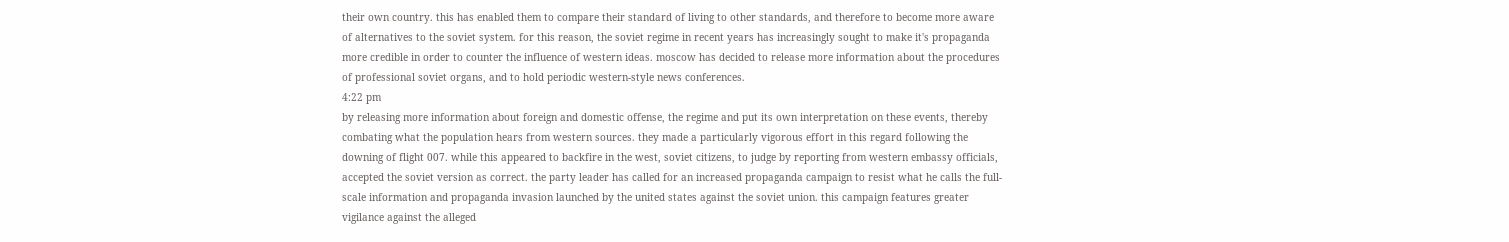their own country. this has enabled them to compare their standard of living to other standards, and therefore to become more aware of alternatives to the soviet system. for this reason, the soviet regime in recent years has increasingly sought to make it's propaganda more credible in order to counter the influence of western ideas. moscow has decided to release more information about the procedures of professional soviet organs, and to hold periodic western-style news conferences.
4:22 pm
by releasing more information about foreign and domestic offense, the regime and put its own interpretation on these events, thereby combating what the population hears from western sources. they made a particularly vigorous effort in this regard following the downing of flight 007. while this appeared to backfire in the west, soviet citizens, to judge by reporting from western embassy officials, accepted the soviet version as correct. the party leader has called for an increased propaganda campaign to resist what he calls the full-scale information and propaganda invasion launched by the united states against the soviet union. this campaign features greater vigilance against the alleged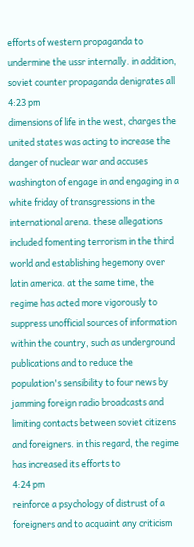efforts of western propaganda to undermine the ussr internally. in addition, soviet counter propaganda denigrates all
4:23 pm
dimensions of life in the west, charges the united states was acting to increase the danger of nuclear war and accuses washington of engage in and engaging in a white friday of transgressions in the international arena. these allegations included fomenting terrorism in the third world and establishing hegemony over latin america. at the same time, the regime has acted more vigorously to suppress unofficial sources of information within the country, such as underground publications and to reduce the population's sensibility to four news by jamming foreign radio broadcasts and limiting contacts between soviet citizens and foreigners. in this regard, the regime has increased its efforts to
4:24 pm
reinforce a psychology of distrust of a foreigners and to acquaint any criticism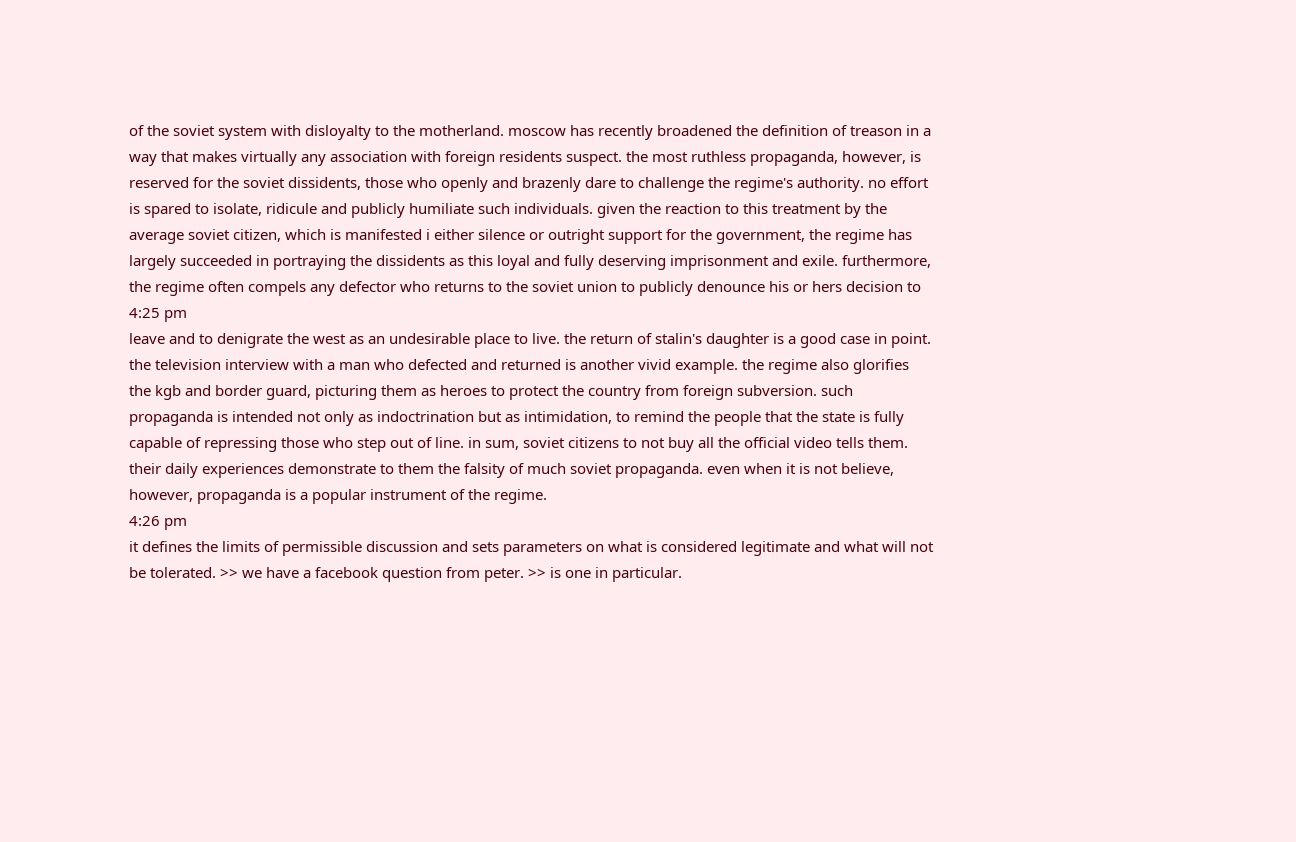of the soviet system with disloyalty to the motherland. moscow has recently broadened the definition of treason in a way that makes virtually any association with foreign residents suspect. the most ruthless propaganda, however, is reserved for the soviet dissidents, those who openly and brazenly dare to challenge the regime's authority. no effort is spared to isolate, ridicule and publicly humiliate such individuals. given the reaction to this treatment by the average soviet citizen, which is manifested i either silence or outright support for the government, the regime has largely succeeded in portraying the dissidents as this loyal and fully deserving imprisonment and exile. furthermore, the regime often compels any defector who returns to the soviet union to publicly denounce his or hers decision to
4:25 pm
leave and to denigrate the west as an undesirable place to live. the return of stalin's daughter is a good case in point. the television interview with a man who defected and returned is another vivid example. the regime also glorifies the kgb and border guard, picturing them as heroes to protect the country from foreign subversion. such propaganda is intended not only as indoctrination but as intimidation, to remind the people that the state is fully capable of repressing those who step out of line. in sum, soviet citizens to not buy all the official video tells them. their daily experiences demonstrate to them the falsity of much soviet propaganda. even when it is not believe, however, propaganda is a popular instrument of the regime.
4:26 pm
it defines the limits of permissible discussion and sets parameters on what is considered legitimate and what will not be tolerated. >> we have a facebook question from peter. >> is one in particular.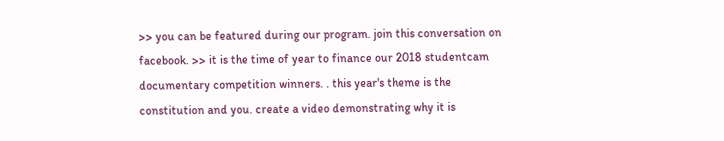>> you can be featured during our program. join this conversation on facebook. >> it is the time of year to finance our 2018 studentcam documentary competition winners. . this year's theme is the constitution and you. create a video demonstrating why it is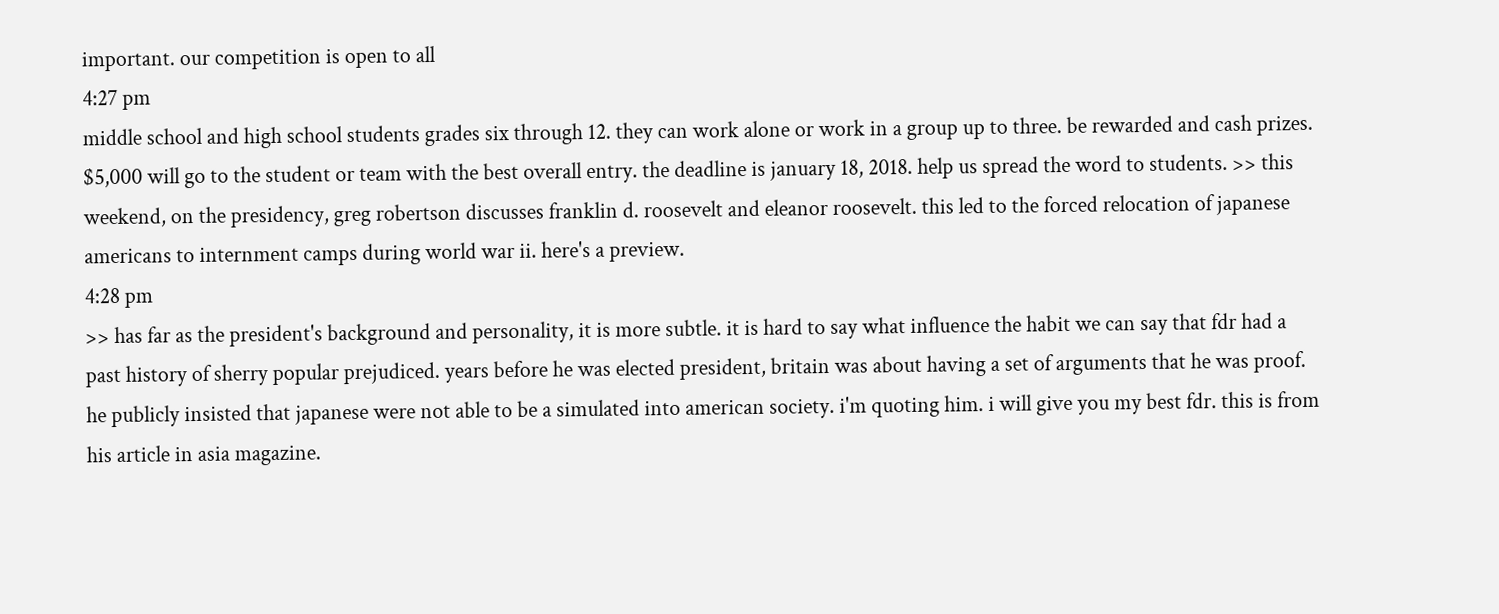important. our competition is open to all
4:27 pm
middle school and high school students grades six through 12. they can work alone or work in a group up to three. be rewarded and cash prizes. $5,000 will go to the student or team with the best overall entry. the deadline is january 18, 2018. help us spread the word to students. >> this weekend, on the presidency, greg robertson discusses franklin d. roosevelt and eleanor roosevelt. this led to the forced relocation of japanese americans to internment camps during world war ii. here's a preview.
4:28 pm
>> has far as the president's background and personality, it is more subtle. it is hard to say what influence the habit we can say that fdr had a past history of sherry popular prejudiced. years before he was elected president, britain was about having a set of arguments that he was proof. he publicly insisted that japanese were not able to be a simulated into american society. i'm quoting him. i will give you my best fdr. this is from his article in asia magazine.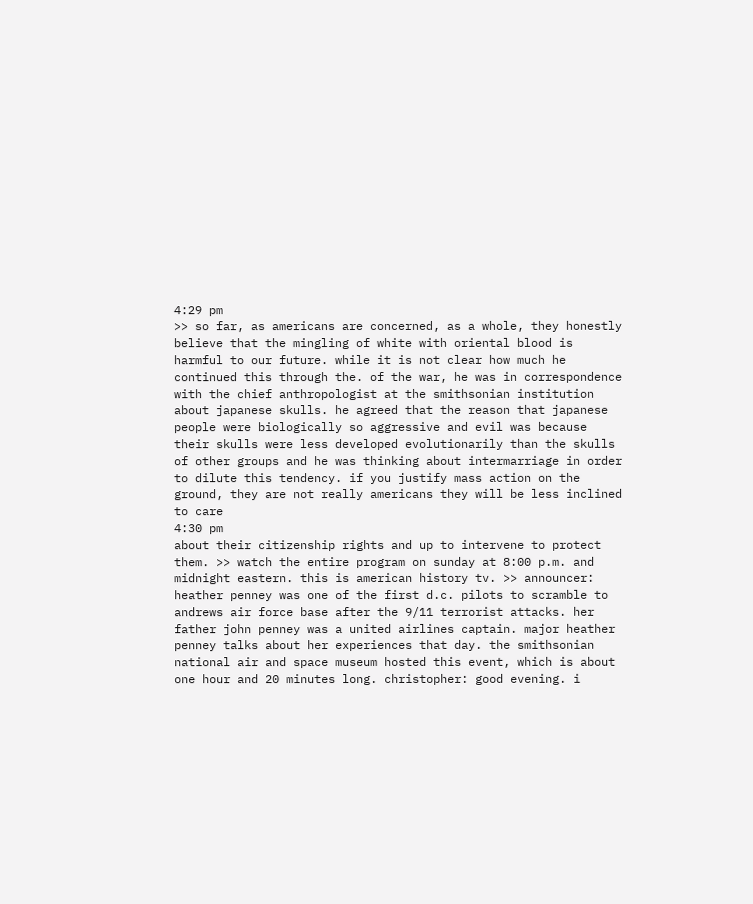4:29 pm
>> so far, as americans are concerned, as a whole, they honestly believe that the mingling of white with oriental blood is harmful to our future. while it is not clear how much he continued this through the. of the war, he was in correspondence with the chief anthropologist at the smithsonian institution about japanese skulls. he agreed that the reason that japanese people were biologically so aggressive and evil was because their skulls were less developed evolutionarily than the skulls of other groups and he was thinking about intermarriage in order to dilute this tendency. if you justify mass action on the ground, they are not really americans they will be less inclined to care
4:30 pm
about their citizenship rights and up to intervene to protect them. >> watch the entire program on sunday at 8:00 p.m. and midnight eastern. this is american history tv. >> announcer: heather penney was one of the first d.c. pilots to scramble to andrews air force base after the 9/11 terrorist attacks. her father john penney was a united airlines captain. major heather penney talks about her experiences that day. the smithsonian national air and space museum hosted this event, which is about one hour and 20 minutes long. christopher: good evening. i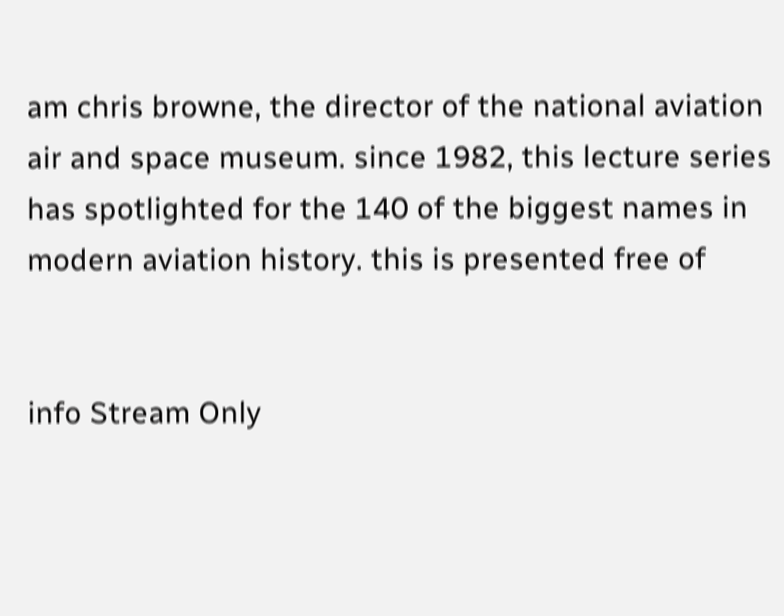am chris browne, the director of the national aviation air and space museum. since 1982, this lecture series has spotlighted for the 140 of the biggest names in modern aviation history. this is presented free of


info Stream Only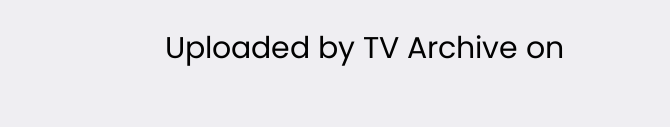Uploaded by TV Archive on